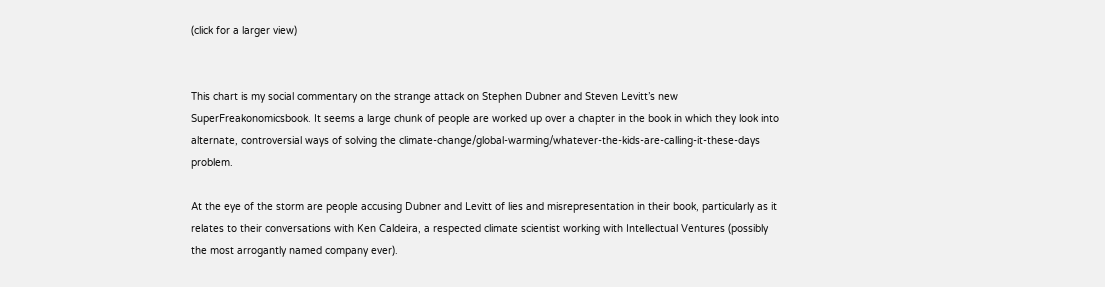(click for a larger view)


This chart is my social commentary on the strange attack on Stephen Dubner and Steven Levitt’s new SuperFreakonomicsbook. It seems a large chunk of people are worked up over a chapter in the book in which they look into alternate, controversial ways of solving the climate-change/global-warming/whatever-the-kids-are-calling-it-these-days problem.

At the eye of the storm are people accusing Dubner and Levitt of lies and misrepresentation in their book, particularly as it relates to their conversations with Ken Caldeira, a respected climate scientist working with Intellectual Ventures (possibly the most arrogantly named company ever).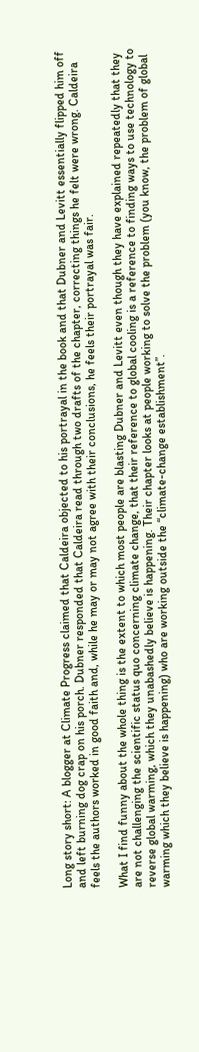Long story short: A blogger at Climate Progress claimed that Caldeira objected to his portrayal in the book and that Dubner and Levitt essentially flipped him off and left burning dog crap on his porch. Dubner responded that Caldeira read through two drafts of the chapter, correcting things he felt were wrong. Caldeira feels the authors worked in good faith and, while he may or may not agree with their conclusions, he feels their portrayal was fair.

What I find funny about the whole thing is the extent to which most people are blasting Dubner and Levitt even though they have explained repeatedly that they are not challenging the scientific status quo concerning climate change, that their reference to global cooling is a reference to finding ways to use technology to reverse global warming, which they unabashedly believe is happening. Their chapter looks at people working to solve the problem (you know, the problem of global warming which they believe is happening) who are working outside the “climate-change establishment”.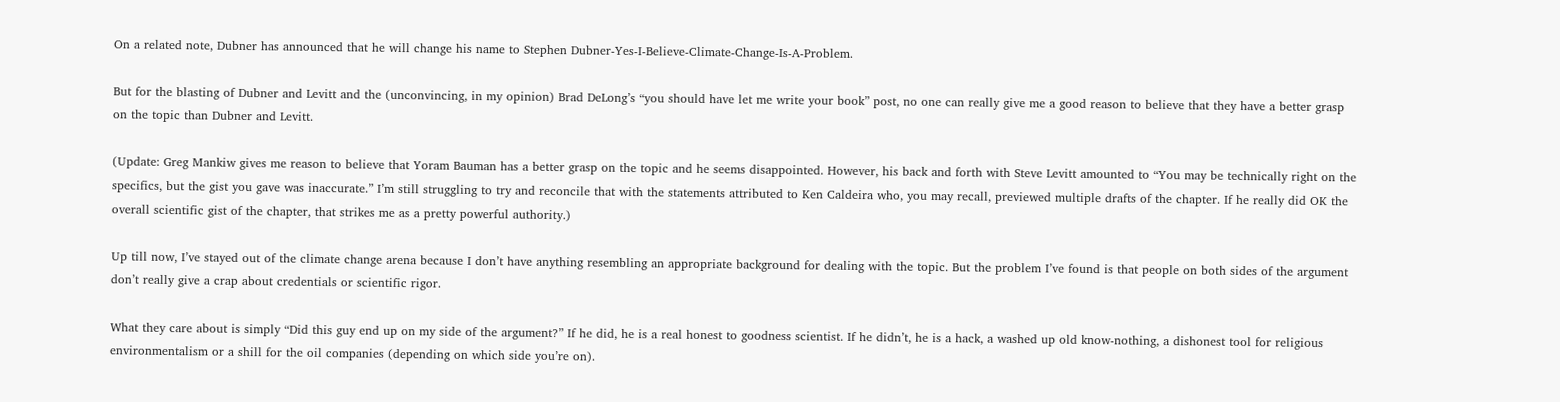On a related note, Dubner has announced that he will change his name to Stephen Dubner-Yes-I-Believe-Climate-Change-Is-A-Problem.

But for the blasting of Dubner and Levitt and the (unconvincing, in my opinion) Brad DeLong’s “you should have let me write your book” post, no one can really give me a good reason to believe that they have a better grasp on the topic than Dubner and Levitt.

(Update: Greg Mankiw gives me reason to believe that Yoram Bauman has a better grasp on the topic and he seems disappointed. However, his back and forth with Steve Levitt amounted to “You may be technically right on the specifics, but the gist you gave was inaccurate.” I’m still struggling to try and reconcile that with the statements attributed to Ken Caldeira who, you may recall, previewed multiple drafts of the chapter. If he really did OK the overall scientific gist of the chapter, that strikes me as a pretty powerful authority.)

Up till now, I’ve stayed out of the climate change arena because I don’t have anything resembling an appropriate background for dealing with the topic. But the problem I’ve found is that people on both sides of the argument don’t really give a crap about credentials or scientific rigor.

What they care about is simply “Did this guy end up on my side of the argument?” If he did, he is a real honest to goodness scientist. If he didn’t, he is a hack, a washed up old know-nothing, a dishonest tool for religious environmentalism or a shill for the oil companies (depending on which side you’re on).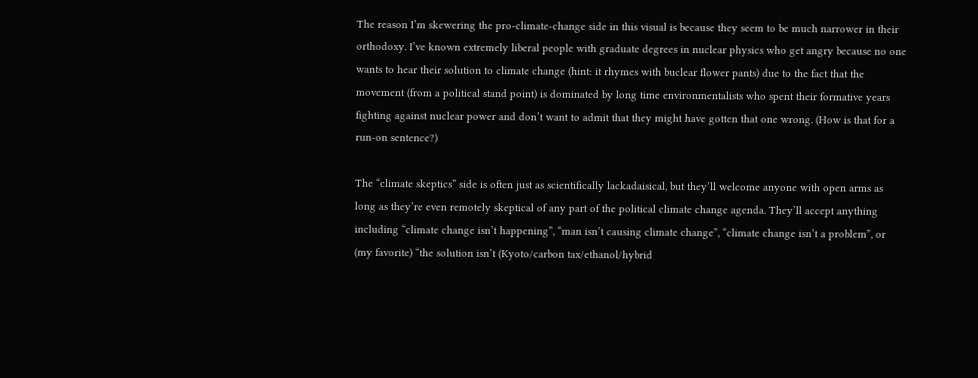The reason I’m skewering the pro-climate-change side in this visual is because they seem to be much narrower in their orthodoxy. I’ve known extremely liberal people with graduate degrees in nuclear physics who get angry because no one wants to hear their solution to climate change (hint: it rhymes with buclear flower pants) due to the fact that the movement (from a political stand point) is dominated by long time environmentalists who spent their formative years fighting against nuclear power and don’t want to admit that they might have gotten that one wrong. (How is that for a run-on sentence?)

The “climate skeptics” side is often just as scientifically lackadaisical, but they’ll welcome anyone with open arms as long as they’re even remotely skeptical of any part of the political climate change agenda. They’ll accept anything including “climate change isn’t happening”, “man isn’t causing climate change”, “climate change isn’t a problem”, or (my favorite) “the solution isn’t (Kyoto/carbon tax/ethanol/hybrid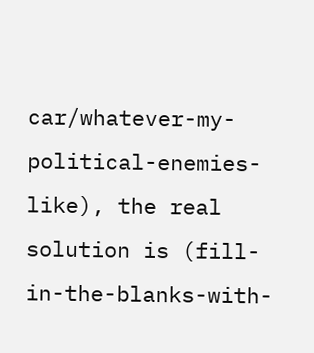car/whatever-my-political-enemies-like), the real solution is (fill-in-the-blanks-with-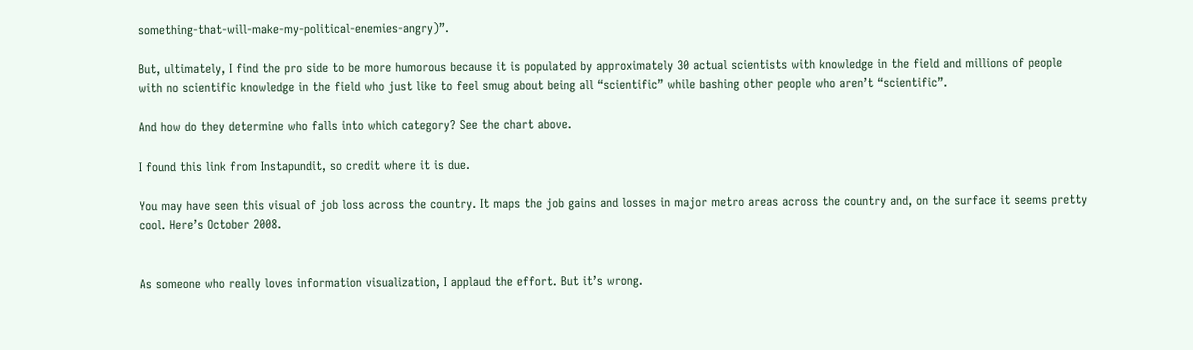something-that-will-make-my-political-enemies-angry)”.

But, ultimately, I find the pro side to be more humorous because it is populated by approximately 30 actual scientists with knowledge in the field and millions of people with no scientific knowledge in the field who just like to feel smug about being all “scientific” while bashing other people who aren’t “scientific”.

And how do they determine who falls into which category? See the chart above.

I found this link from Instapundit, so credit where it is due.

You may have seen this visual of job loss across the country. It maps the job gains and losses in major metro areas across the country and, on the surface it seems pretty cool. Here’s October 2008.


As someone who really loves information visualization, I applaud the effort. But it’s wrong.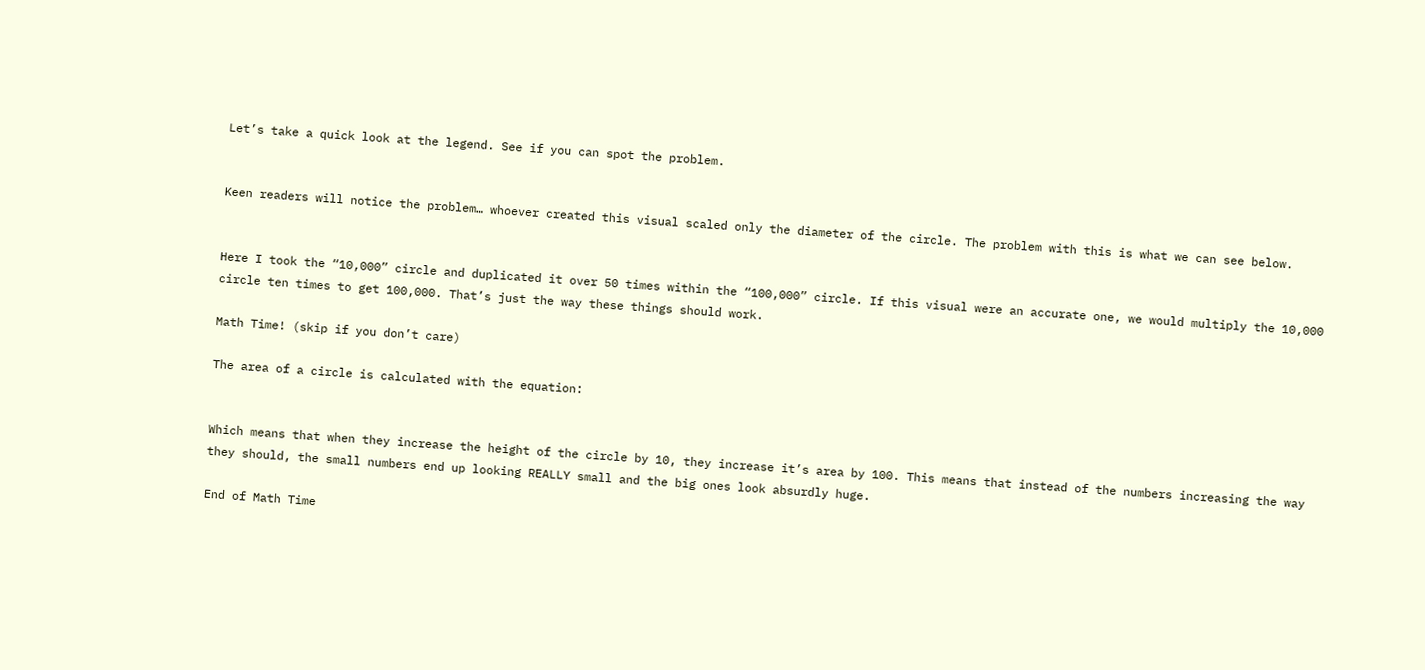Let’s take a quick look at the legend. See if you can spot the problem.


Keen readers will notice the problem… whoever created this visual scaled only the diameter of the circle. The problem with this is what we can see below.


Here I took the “10,000” circle and duplicated it over 50 times within the “100,000” circle. If this visual were an accurate one, we would multiply the 10,000 circle ten times to get 100,000. That’s just the way these things should work.

Math Time! (skip if you don’t care)

The area of a circle is calculated with the equation:


Which means that when they increase the height of the circle by 10, they increase it’s area by 100. This means that instead of the numbers increasing the way they should, the small numbers end up looking REALLY small and the big ones look absurdly huge.

End of Math Time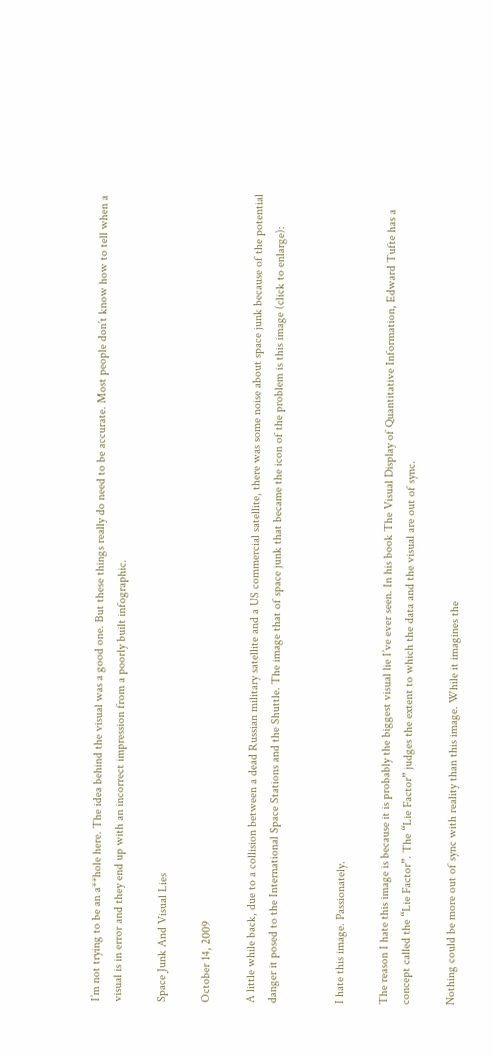I’m not trying to be an a**hole here. The idea behind the visual was a good one. But these things really do need to be accurate. Most people don’t know how to tell when a visual is in error and they end up with an incorrect impression from a poorly built infographic.

Space Junk And Visual Lies

October 14, 2009

A little while back, due to a collision between a dead Russian military satellite and a US commercial satellite, there was some noise about space junk because of the potential danger it posed to the International Space Stations and the Shuttle. The image that of space junk that became the icon of the problem is this image (click to enlarge):


I hate this image. Passionately.

The reason I hate this image is because it is probably the biggest visual lie I’ve ever seen. In his book The Visual Display of Quantitative Information, Edward Tufte has a concept called the “Lie Factor”. The “Lie Factor” judges the extent to which the data and the visual are out of sync.

Nothing could be more out of sync with reality than this image. While it imagines the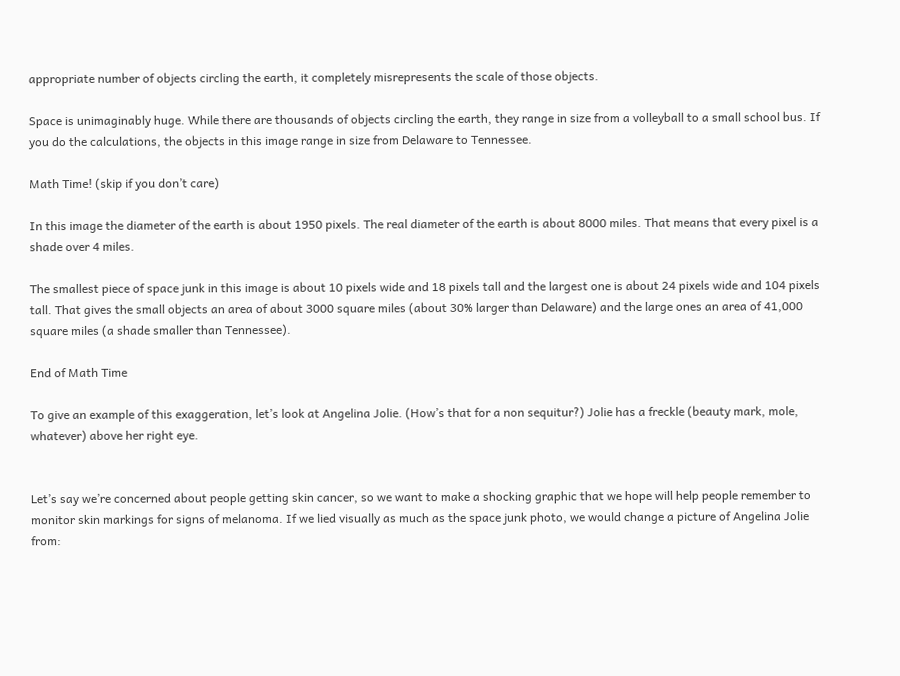appropriate number of objects circling the earth, it completely misrepresents the scale of those objects.

Space is unimaginably huge. While there are thousands of objects circling the earth, they range in size from a volleyball to a small school bus. If you do the calculations, the objects in this image range in size from Delaware to Tennessee.

Math Time! (skip if you don’t care)

In this image the diameter of the earth is about 1950 pixels. The real diameter of the earth is about 8000 miles. That means that every pixel is a shade over 4 miles.

The smallest piece of space junk in this image is about 10 pixels wide and 18 pixels tall and the largest one is about 24 pixels wide and 104 pixels tall. That gives the small objects an area of about 3000 square miles (about 30% larger than Delaware) and the large ones an area of 41,000 square miles (a shade smaller than Tennessee).

End of Math Time

To give an example of this exaggeration, let’s look at Angelina Jolie. (How’s that for a non sequitur?) Jolie has a freckle (beauty mark, mole, whatever) above her right eye.


Let’s say we’re concerned about people getting skin cancer, so we want to make a shocking graphic that we hope will help people remember to monitor skin markings for signs of melanoma. If we lied visually as much as the space junk photo, we would change a picture of Angelina Jolie from: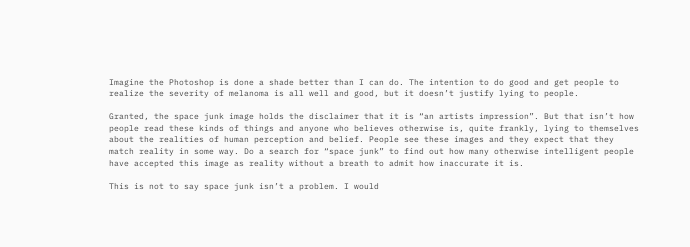Imagine the Photoshop is done a shade better than I can do. The intention to do good and get people to realize the severity of melanoma is all well and good, but it doesn’t justify lying to people.

Granted, the space junk image holds the disclaimer that it is “an artists impression”. But that isn’t how people read these kinds of things and anyone who believes otherwise is, quite frankly, lying to themselves about the realities of human perception and belief. People see these images and they expect that they match reality in some way. Do a search for “space junk” to find out how many otherwise intelligent people have accepted this image as reality without a breath to admit how inaccurate it is.

This is not to say space junk isn’t a problem. I would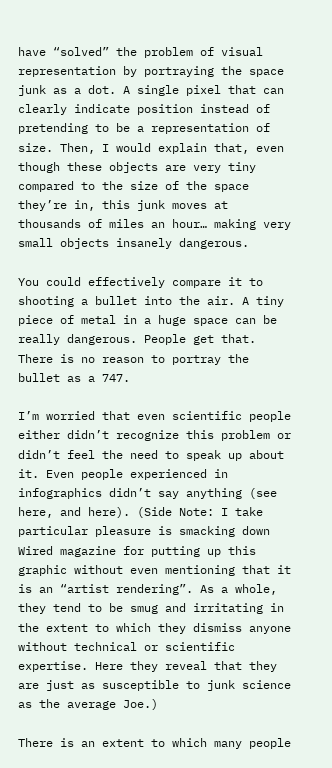have “solved” the problem of visual representation by portraying the space junk as a dot. A single pixel that can clearly indicate position instead of pretending to be a representation of size. Then, I would explain that, even though these objects are very tiny compared to the size of the space they’re in, this junk moves at thousands of miles an hour… making very small objects insanely dangerous.

You could effectively compare it to shooting a bullet into the air. A tiny piece of metal in a huge space can be really dangerous. People get that. There is no reason to portray the bullet as a 747.

I’m worried that even scientific people either didn’t recognize this problem or didn’t feel the need to speak up about it. Even people experienced in infographics didn’t say anything (see here, and here). (Side Note: I take particular pleasure is smacking down Wired magazine for putting up this graphic without even mentioning that it is an “artist rendering”. As a whole, they tend to be smug and irritating in the extent to which they dismiss anyone without technical or scientific expertise. Here they reveal that they are just as susceptible to junk science as the average Joe.)

There is an extent to which many people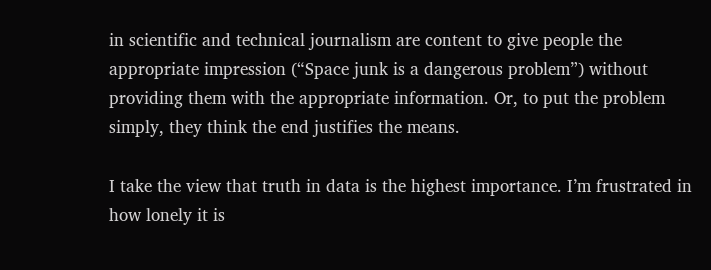in scientific and technical journalism are content to give people the appropriate impression (“Space junk is a dangerous problem”) without providing them with the appropriate information. Or, to put the problem simply, they think the end justifies the means.

I take the view that truth in data is the highest importance. I’m frustrated in how lonely it is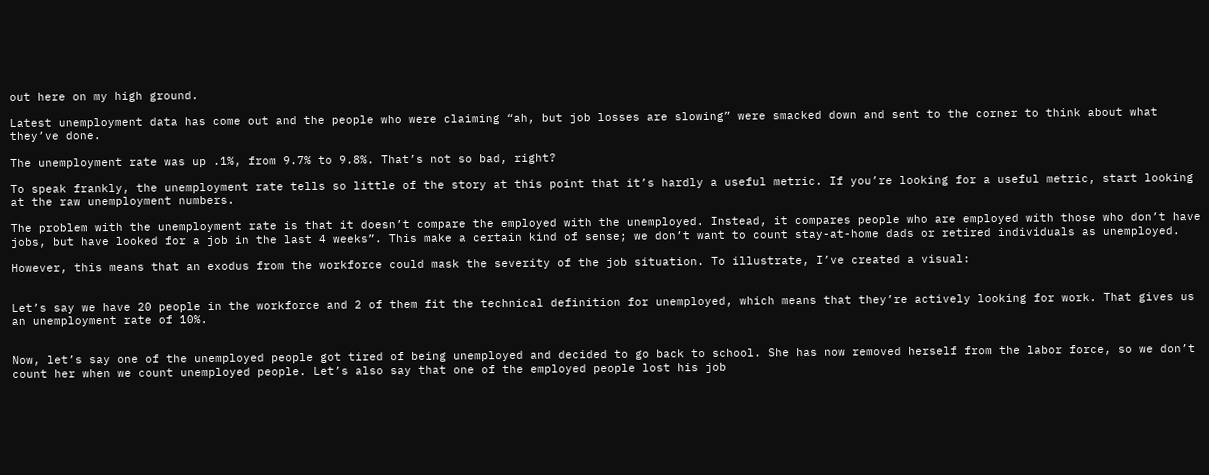out here on my high ground.

Latest unemployment data has come out and the people who were claiming “ah, but job losses are slowing” were smacked down and sent to the corner to think about what they’ve done.

The unemployment rate was up .1%, from 9.7% to 9.8%. That’s not so bad, right?

To speak frankly, the unemployment rate tells so little of the story at this point that it’s hardly a useful metric. If you’re looking for a useful metric, start looking at the raw unemployment numbers.

The problem with the unemployment rate is that it doesn’t compare the employed with the unemployed. Instead, it compares people who are employed with those who don’t have jobs, but have looked for a job in the last 4 weeks”. This make a certain kind of sense; we don’t want to count stay-at-home dads or retired individuals as unemployed.

However, this means that an exodus from the workforce could mask the severity of the job situation. To illustrate, I’ve created a visual:


Let’s say we have 20 people in the workforce and 2 of them fit the technical definition for unemployed, which means that they’re actively looking for work. That gives us an unemployment rate of 10%.


Now, let’s say one of the unemployed people got tired of being unemployed and decided to go back to school. She has now removed herself from the labor force, so we don’t count her when we count unemployed people. Let’s also say that one of the employed people lost his job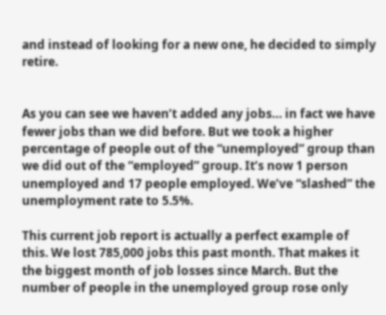and instead of looking for a new one, he decided to simply retire.


As you can see we haven’t added any jobs… in fact we have fewer jobs than we did before. But we took a higher percentage of people out of the “unemployed” group than we did out of the “employed” group. It’s now 1 person unemployed and 17 people employed. We’ve “slashed” the unemployment rate to 5.5%.

This current job report is actually a perfect example of this. We lost 785,000 jobs this past month. That makes it the biggest month of job losses since March. But the number of people in the unemployed group rose only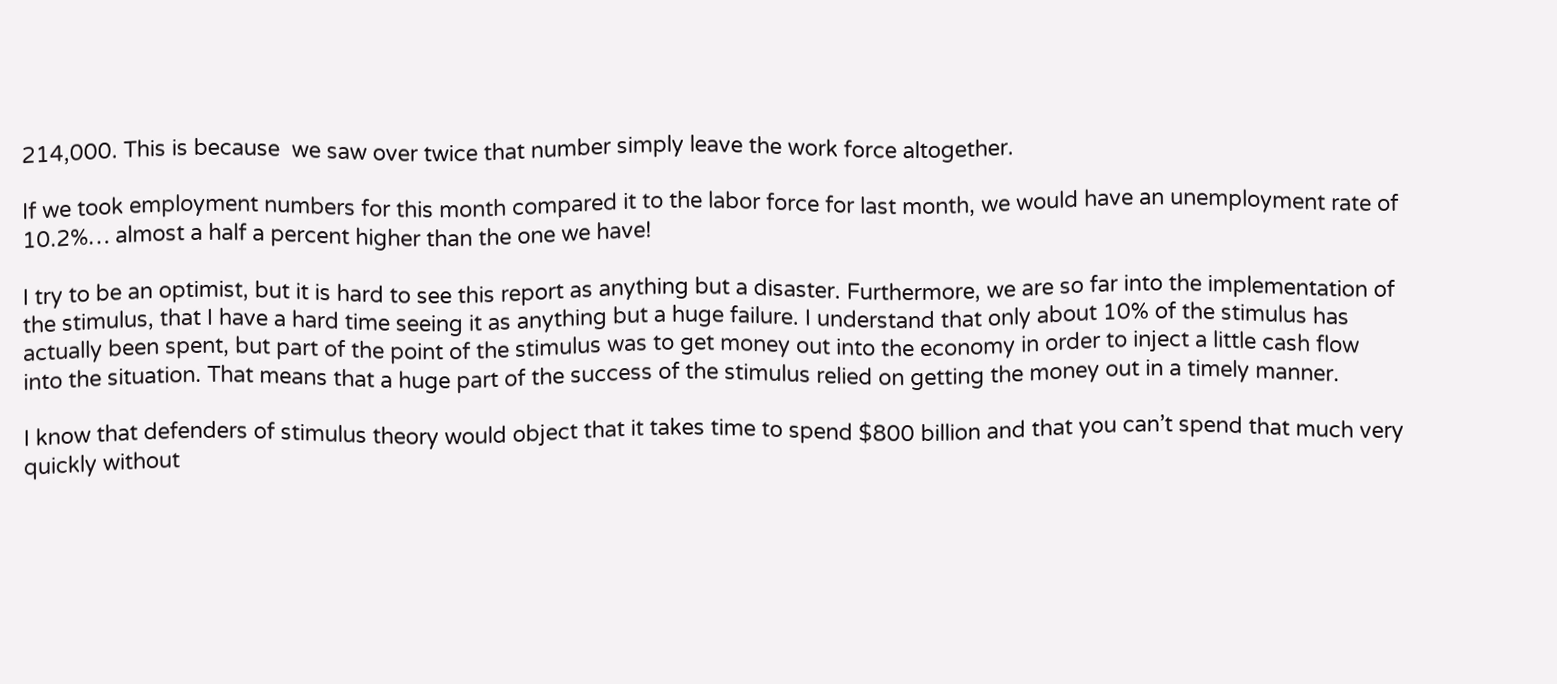214,000. This is because  we saw over twice that number simply leave the work force altogether.

If we took employment numbers for this month compared it to the labor force for last month, we would have an unemployment rate of 10.2%… almost a half a percent higher than the one we have!

I try to be an optimist, but it is hard to see this report as anything but a disaster. Furthermore, we are so far into the implementation of the stimulus, that I have a hard time seeing it as anything but a huge failure. I understand that only about 10% of the stimulus has actually been spent, but part of the point of the stimulus was to get money out into the economy in order to inject a little cash flow into the situation. That means that a huge part of the success of the stimulus relied on getting the money out in a timely manner.

I know that defenders of stimulus theory would object that it takes time to spend $800 billion and that you can’t spend that much very quickly without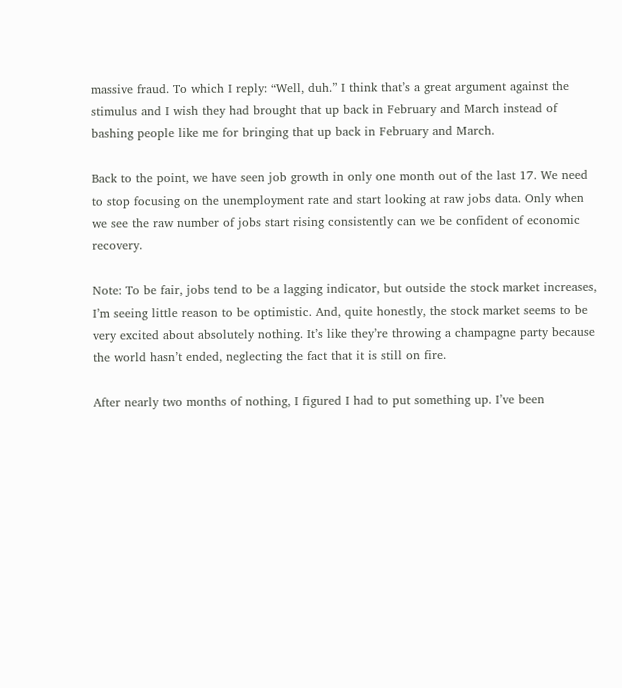massive fraud. To which I reply: “Well, duh.” I think that’s a great argument against the stimulus and I wish they had brought that up back in February and March instead of bashing people like me for bringing that up back in February and March.

Back to the point, we have seen job growth in only one month out of the last 17. We need to stop focusing on the unemployment rate and start looking at raw jobs data. Only when we see the raw number of jobs start rising consistently can we be confident of economic recovery.

Note: To be fair, jobs tend to be a lagging indicator, but outside the stock market increases, I’m seeing little reason to be optimistic. And, quite honestly, the stock market seems to be very excited about absolutely nothing. It’s like they’re throwing a champagne party because the world hasn’t ended, neglecting the fact that it is still on fire.

After nearly two months of nothing, I figured I had to put something up. I’ve been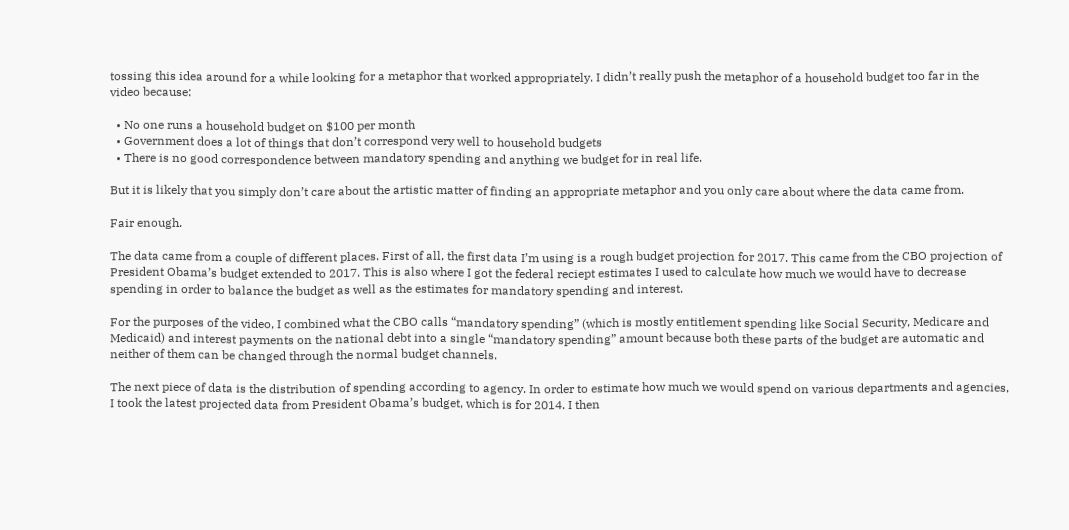tossing this idea around for a while looking for a metaphor that worked appropriately. I didn’t really push the metaphor of a household budget too far in the video because:

  • No one runs a household budget on $100 per month
  • Government does a lot of things that don’t correspond very well to household budgets
  • There is no good correspondence between mandatory spending and anything we budget for in real life.

But it is likely that you simply don’t care about the artistic matter of finding an appropriate metaphor and you only care about where the data came from.

Fair enough.

The data came from a couple of different places. First of all, the first data I’m using is a rough budget projection for 2017. This came from the CBO projection of President Obama’s budget extended to 2017. This is also where I got the federal reciept estimates I used to calculate how much we would have to decrease spending in order to balance the budget as well as the estimates for mandatory spending and interest.

For the purposes of the video, I combined what the CBO calls “mandatory spending” (which is mostly entitlement spending like Social Security, Medicare and Medicaid) and interest payments on the national debt into a single “mandatory spending” amount because both these parts of the budget are automatic and neither of them can be changed through the normal budget channels.

The next piece of data is the distribution of spending according to agency. In order to estimate how much we would spend on various departments and agencies, I took the latest projected data from President Obama’s budget, which is for 2014. I then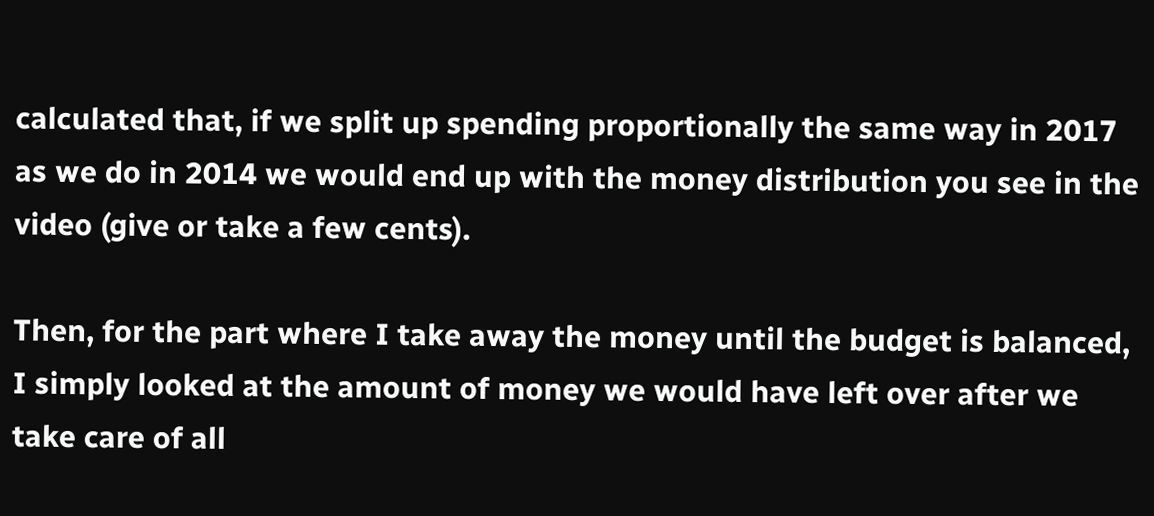calculated that, if we split up spending proportionally the same way in 2017 as we do in 2014 we would end up with the money distribution you see in the video (give or take a few cents).

Then, for the part where I take away the money until the budget is balanced, I simply looked at the amount of money we would have left over after we take care of all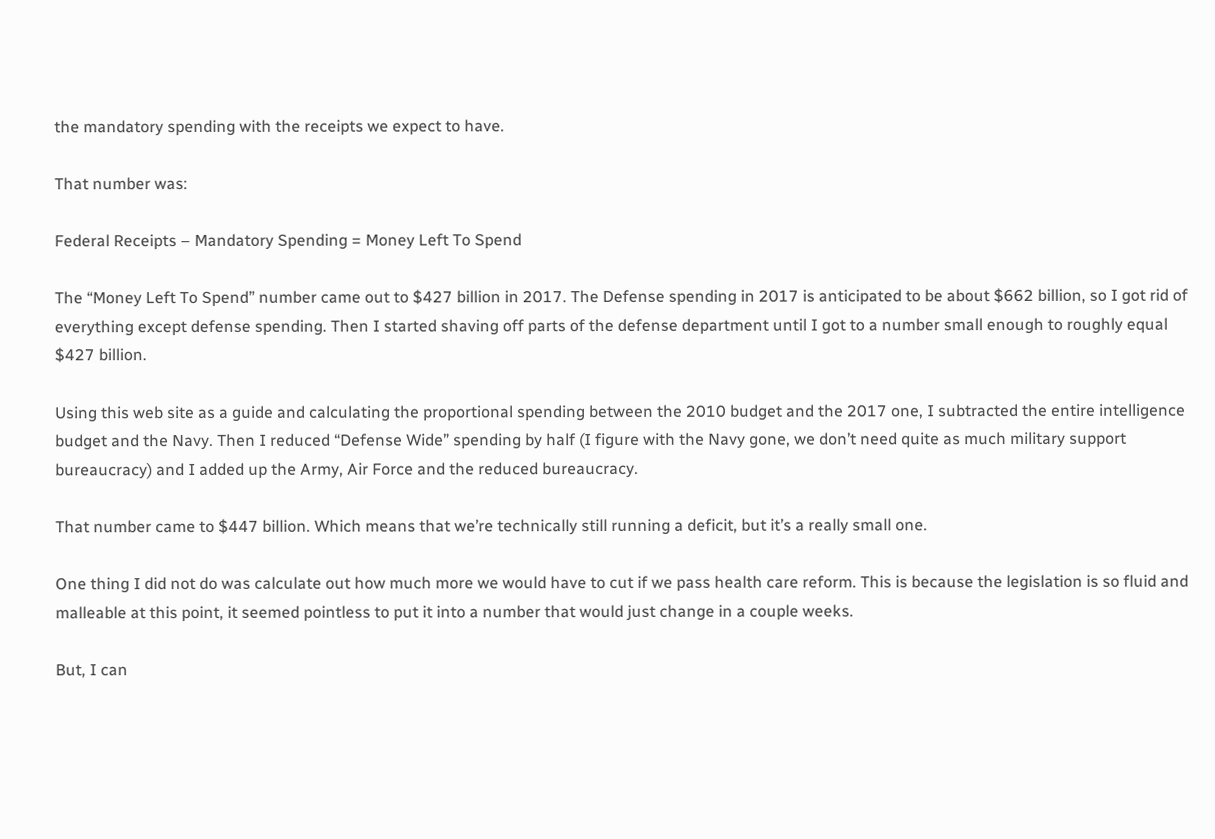the mandatory spending with the receipts we expect to have.

That number was:

Federal Receipts – Mandatory Spending = Money Left To Spend

The “Money Left To Spend” number came out to $427 billion in 2017. The Defense spending in 2017 is anticipated to be about $662 billion, so I got rid of everything except defense spending. Then I started shaving off parts of the defense department until I got to a number small enough to roughly equal $427 billion.

Using this web site as a guide and calculating the proportional spending between the 2010 budget and the 2017 one, I subtracted the entire intelligence budget and the Navy. Then I reduced “Defense Wide” spending by half (I figure with the Navy gone, we don’t need quite as much military support bureaucracy) and I added up the Army, Air Force and the reduced bureaucracy.

That number came to $447 billion. Which means that we’re technically still running a deficit, but it’s a really small one.

One thing I did not do was calculate out how much more we would have to cut if we pass health care reform. This is because the legislation is so fluid and malleable at this point, it seemed pointless to put it into a number that would just change in a couple weeks.

But, I can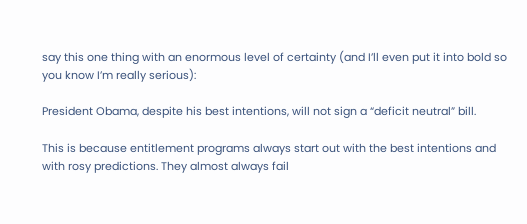say this one thing with an enormous level of certainty (and I’ll even put it into bold so you know I’m really serious):

President Obama, despite his best intentions, will not sign a “deficit neutral” bill.

This is because entitlement programs always start out with the best intentions and with rosy predictions. They almost always fail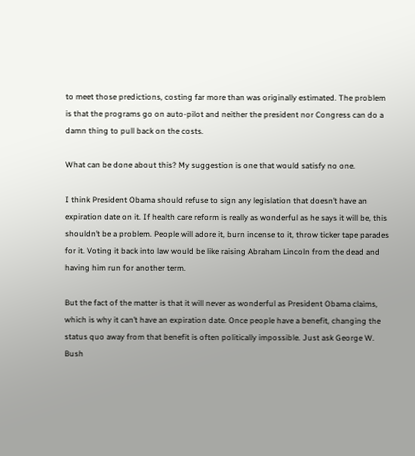to meet those predictions, costing far more than was originally estimated. The problem is that the programs go on auto-pilot and neither the president nor Congress can do a damn thing to pull back on the costs.

What can be done about this? My suggestion is one that would satisfy no one.

I think President Obama should refuse to sign any legislation that doesn’t have an expiration date on it. If health care reform is really as wonderful as he says it will be, this shouldn’t be a problem. People will adore it, burn incense to it, throw ticker tape parades for it. Voting it back into law would be like raising Abraham Lincoln from the dead and having him run for another term.

But the fact of the matter is that it will never as wonderful as President Obama claims, which is why it can’t have an expiration date. Once people have a benefit, changing the status quo away from that benefit is often politically impossible. Just ask George W. Bush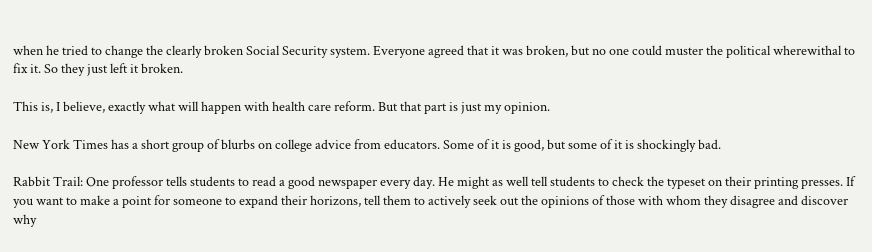when he tried to change the clearly broken Social Security system. Everyone agreed that it was broken, but no one could muster the political wherewithal to fix it. So they just left it broken.

This is, I believe, exactly what will happen with health care reform. But that part is just my opinion.

New York Times has a short group of blurbs on college advice from educators. Some of it is good, but some of it is shockingly bad.

Rabbit Trail: One professor tells students to read a good newspaper every day. He might as well tell students to check the typeset on their printing presses. If you want to make a point for someone to expand their horizons, tell them to actively seek out the opinions of those with whom they disagree and discover why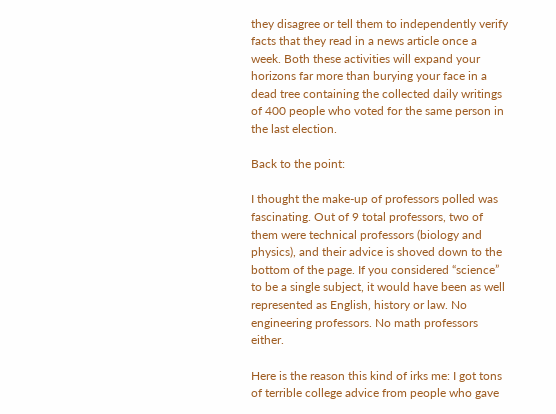they disagree or tell them to independently verify facts that they read in a news article once a week. Both these activities will expand your horizons far more than burying your face in a dead tree containing the collected daily writings of 400 people who voted for the same person in the last election.

Back to the point:

I thought the make-up of professors polled was fascinating. Out of 9 total professors, two of them were technical professors (biology and physics), and their advice is shoved down to the bottom of the page. If you considered “science” to be a single subject, it would have been as well represented as English, history or law. No engineering professors. No math professors either.

Here is the reason this kind of irks me: I got tons of terrible college advice from people who gave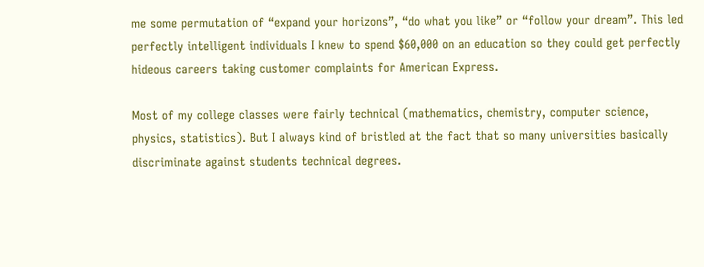me some permutation of “expand your horizons”, “do what you like” or “follow your dream”. This led perfectly intelligent individuals I knew to spend $60,000 on an education so they could get perfectly hideous careers taking customer complaints for American Express.

Most of my college classes were fairly technical (mathematics, chemistry, computer science, physics, statistics). But I always kind of bristled at the fact that so many universities basically discriminate against students technical degrees.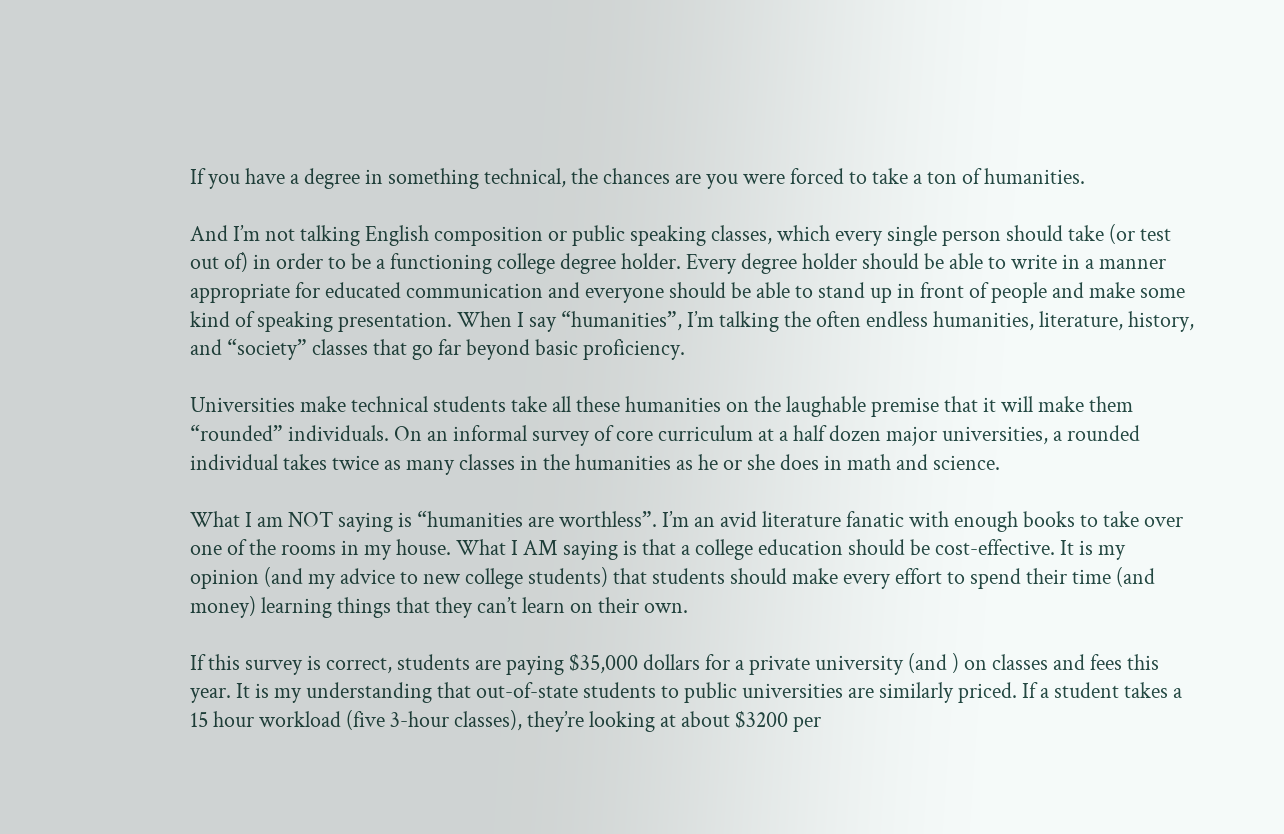If you have a degree in something technical, the chances are you were forced to take a ton of humanities.

And I’m not talking English composition or public speaking classes, which every single person should take (or test out of) in order to be a functioning college degree holder. Every degree holder should be able to write in a manner appropriate for educated communication and everyone should be able to stand up in front of people and make some kind of speaking presentation. When I say “humanities”, I’m talking the often endless humanities, literature, history, and “society” classes that go far beyond basic proficiency.

Universities make technical students take all these humanities on the laughable premise that it will make them “rounded” individuals. On an informal survey of core curriculum at a half dozen major universities, a rounded individual takes twice as many classes in the humanities as he or she does in math and science.

What I am NOT saying is “humanities are worthless”. I’m an avid literature fanatic with enough books to take over one of the rooms in my house. What I AM saying is that a college education should be cost-effective. It is my opinion (and my advice to new college students) that students should make every effort to spend their time (and money) learning things that they can’t learn on their own.

If this survey is correct, students are paying $35,000 dollars for a private university (and ) on classes and fees this year. It is my understanding that out-of-state students to public universities are similarly priced. If a student takes a 15 hour workload (five 3-hour classes), they’re looking at about $3200 per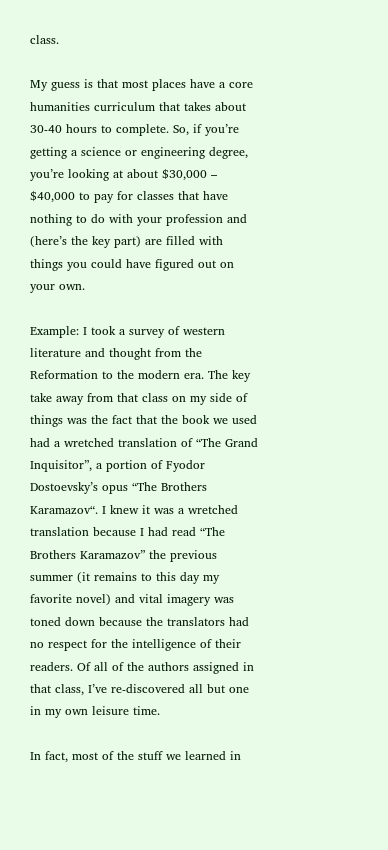class.

My guess is that most places have a core humanities curriculum that takes about 30-40 hours to complete. So, if you’re getting a science or engineering degree, you’re looking at about $30,000 – $40,000 to pay for classes that have nothing to do with your profession and (here’s the key part) are filled with things you could have figured out on your own.

Example: I took a survey of western literature and thought from the Reformation to the modern era. The key take away from that class on my side of things was the fact that the book we used had a wretched translation of “The Grand Inquisitor”, a portion of Fyodor Dostoevsky’s opus “The Brothers Karamazov“. I knew it was a wretched translation because I had read “The Brothers Karamazov” the previous summer (it remains to this day my favorite novel) and vital imagery was toned down because the translators had no respect for the intelligence of their readers. Of all of the authors assigned in that class, I’ve re-discovered all but one in my own leisure time.

In fact, most of the stuff we learned in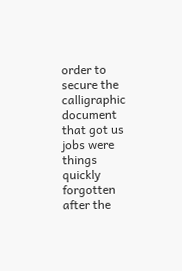order to secure the calligraphic document that got us jobs were things quickly forgotten after the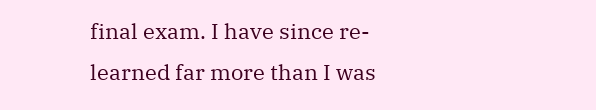final exam. I have since re-learned far more than I was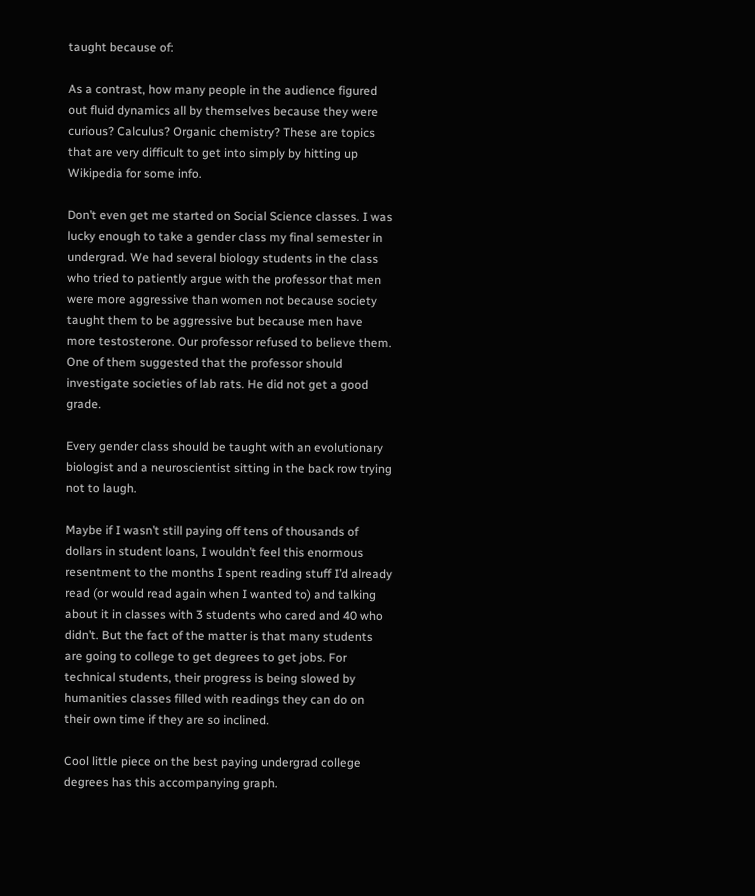taught because of:

As a contrast, how many people in the audience figured out fluid dynamics all by themselves because they were curious? Calculus? Organic chemistry? These are topics that are very difficult to get into simply by hitting up Wikipedia for some info.

Don’t even get me started on Social Science classes. I was lucky enough to take a gender class my final semester in undergrad. We had several biology students in the class who tried to patiently argue with the professor that men were more aggressive than women not because society taught them to be aggressive but because men have more testosterone. Our professor refused to believe them. One of them suggested that the professor should investigate societies of lab rats. He did not get a good grade.

Every gender class should be taught with an evolutionary biologist and a neuroscientist sitting in the back row trying not to laugh.

Maybe if I wasn’t still paying off tens of thousands of dollars in student loans, I wouldn’t feel this enormous resentment to the months I spent reading stuff I’d already read (or would read again when I wanted to) and talking about it in classes with 3 students who cared and 40 who didn’t. But the fact of the matter is that many students are going to college to get degrees to get jobs. For technical students, their progress is being slowed by humanities classes filled with readings they can do on their own time if they are so inclined.

Cool little piece on the best paying undergrad college degrees has this accompanying graph.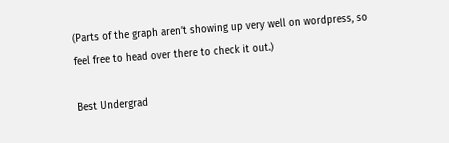(Parts of the graph aren’t showing up very well on wordpress, so feel free to head over there to check it out.)

Best Undergrad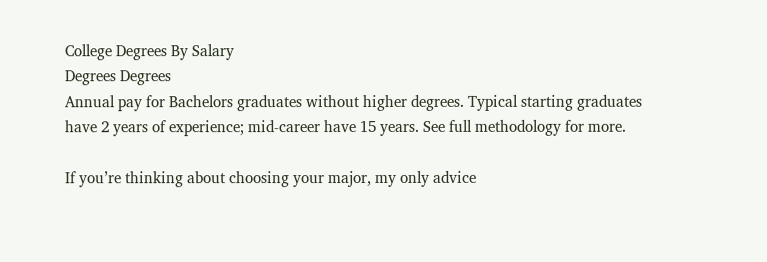College Degrees By Salary
Degrees Degrees
Annual pay for Bachelors graduates without higher degrees. Typical starting graduates have 2 years of experience; mid-career have 15 years. See full methodology for more.

If you’re thinking about choosing your major, my only advice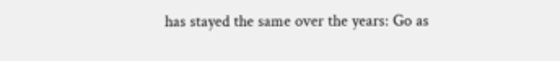has stayed the same over the years: Go as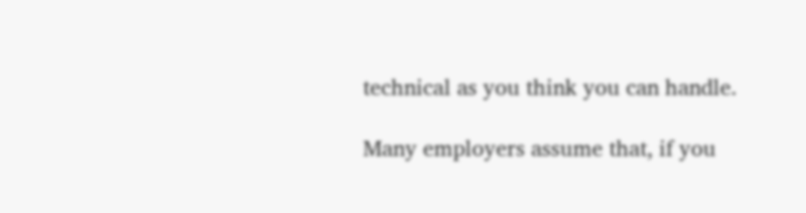technical as you think you can handle.

Many employers assume that, if you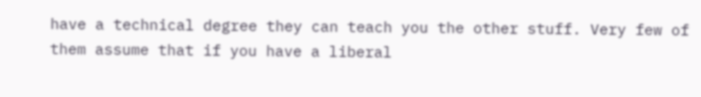have a technical degree they can teach you the other stuff. Very few of them assume that if you have a liberal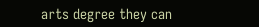arts degree they can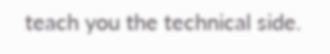teach you the technical side.